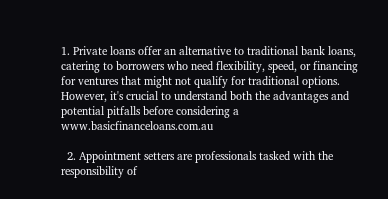1. Private loans offer an alternative to traditional bank loans, catering to borrowers who need flexibility, speed, or financing for ventures that might not qualify for traditional options. However, it's crucial to understand both the advantages and potential pitfalls before considering a www.basicfinanceloans.com.au

  2. Appointment setters are professionals tasked with the responsibility of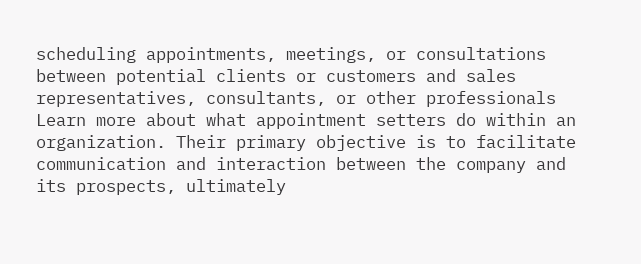scheduling appointments, meetings, or consultations between potential clients or customers and sales representatives, consultants, or other professionals Learn more about what appointment setters do within an organization. Their primary objective is to facilitate communication and interaction between the company and its prospects, ultimately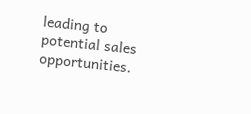leading to potential sales opportunities.